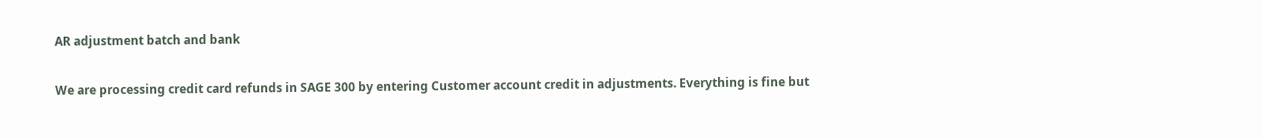AR adjustment batch and bank

We are processing credit card refunds in SAGE 300 by entering Customer account credit in adjustments. Everything is fine but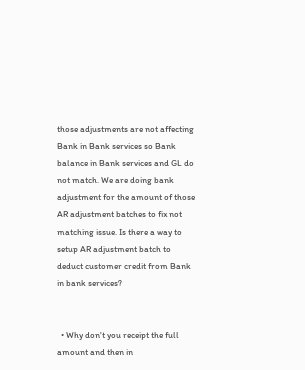those adjustments are not affecting Bank in Bank services so Bank balance in Bank services and GL do not match. We are doing bank adjustment for the amount of those AR adjustment batches to fix not matching issue. Is there a way to setup AR adjustment batch to deduct customer credit from Bank in bank services?


  • Why don't you receipt the full amount and then in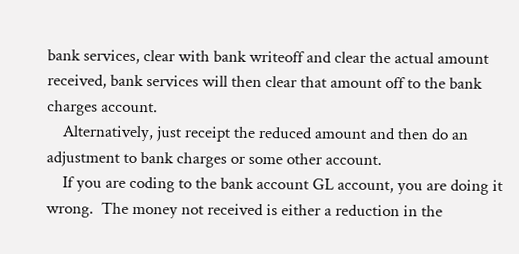bank services, clear with bank writeoff and clear the actual amount received, bank services will then clear that amount off to the bank charges account.
    Alternatively, just receipt the reduced amount and then do an adjustment to bank charges or some other account.
    If you are coding to the bank account GL account, you are doing it wrong.  The money not received is either a reduction in the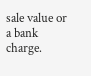sale value or a bank charge.